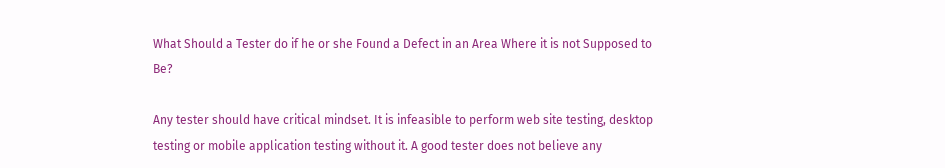What Should a Tester do if he or she Found a Defect in an Area Where it is not Supposed to Be?

Any tester should have critical mindset. It is infeasible to perform web site testing, desktop testing or mobile application testing without it. A good tester does not believe any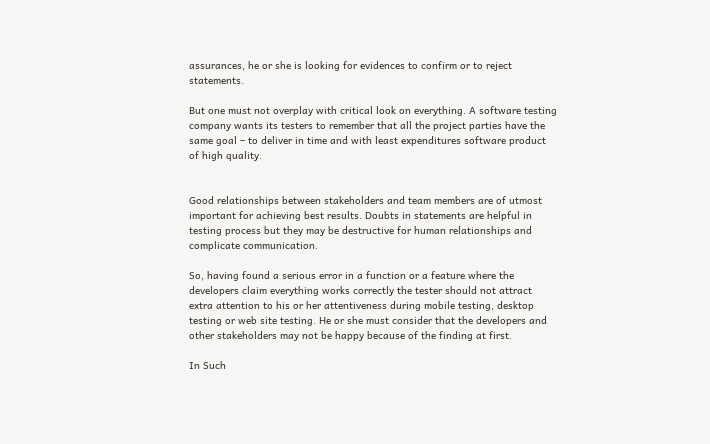assurances, he or she is looking for evidences to confirm or to reject statements.

But one must not overplay with critical look on everything. A software testing company wants its testers to remember that all the project parties have the same goal – to deliver in time and with least expenditures software product of high quality.


Good relationships between stakeholders and team members are of utmost important for achieving best results. Doubts in statements are helpful in testing process but they may be destructive for human relationships and complicate communication.

So, having found a serious error in a function or a feature where the developers claim everything works correctly the tester should not attract extra attention to his or her attentiveness during mobile testing, desktop testing or web site testing. He or she must consider that the developers and other stakeholders may not be happy because of the finding at first.

In Such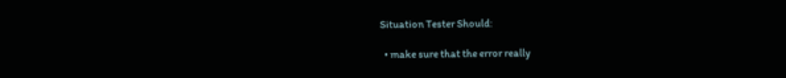Situation Tester Should:

  • make sure that the error really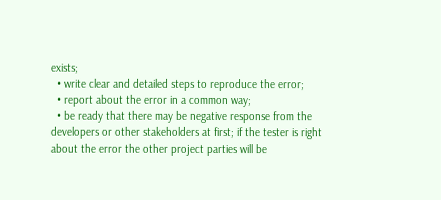exists;
  • write clear and detailed steps to reproduce the error;
  • report about the error in a common way;
  • be ready that there may be negative response from the developers or other stakeholders at first; if the tester is right about the error the other project parties will be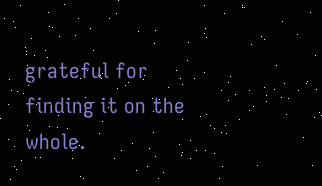grateful for finding it on the whole.